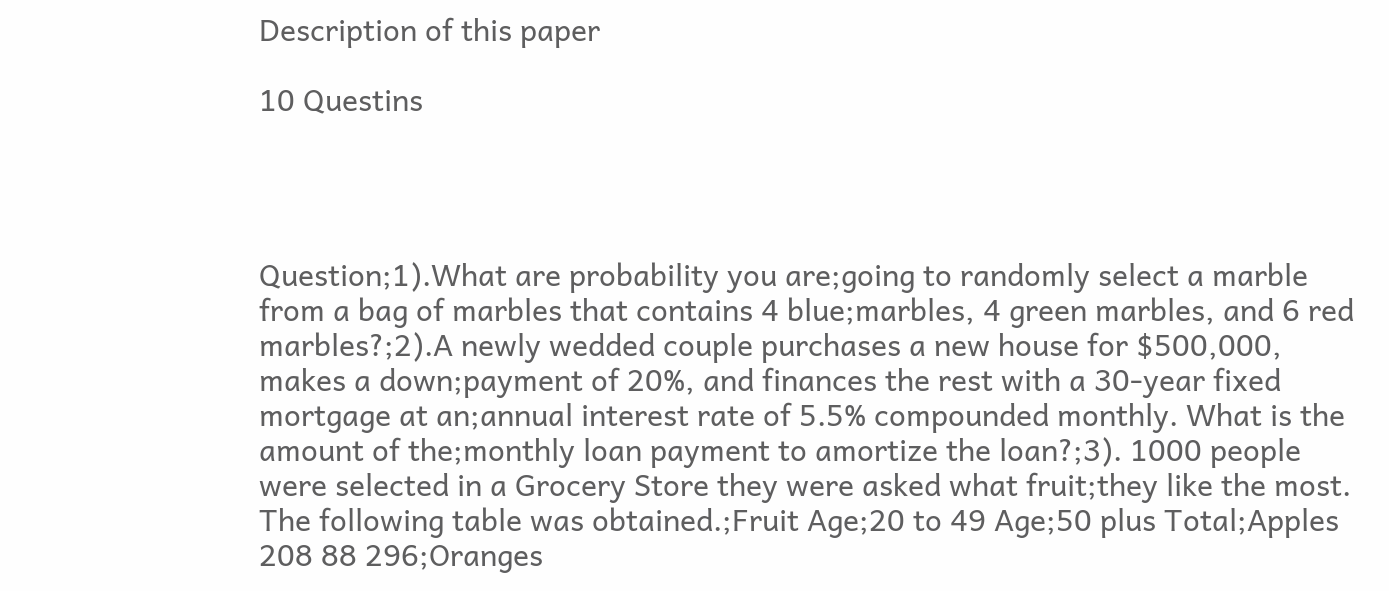Description of this paper

10 Questins




Question;1).What are probability you are;going to randomly select a marble from a bag of marbles that contains 4 blue;marbles, 4 green marbles, and 6 red marbles?;2).A newly wedded couple purchases a new house for $500,000, makes a down;payment of 20%, and finances the rest with a 30-year fixed mortgage at an;annual interest rate of 5.5% compounded monthly. What is the amount of the;monthly loan payment to amortize the loan?;3). 1000 people were selected in a Grocery Store they were asked what fruit;they like the most. The following table was obtained.;Fruit Age;20 to 49 Age;50 plus Total;Apples 208 88 296;Oranges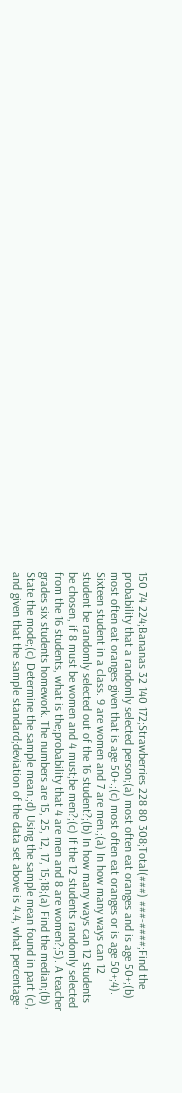150 74 224;Bananas 32 140 172;Strawberries 228 80 308;Total(###) ###-####;Find the probability that a randomly selected person;(a) most often eat oranges and is age 50+;(b) most often eat oranges given that is age 50+.;(c) most often eat oranges or is age 50+;4). Sixteen student in a class. 9 are women and 7 are men.;(a) In how many ways can 12 student be randomly selected out of the 16 student?;(b) In how many ways can 12 students be chosen, if 8 must be women and 4 must;be men?;(c) If the 12 students randomly selected from the 16 students, what is the;probability that 4 are men and 8 are women?;5). A teacher grades six students homework. The numbers are 15, 25, 12, 17, 15;18;(a) Find the median;(b) State the mode;(c) Determine the sample mean.;d) Using the sample mean found in part (c), and given that the sample standard;deviation of the data set above is 4.4, what percentage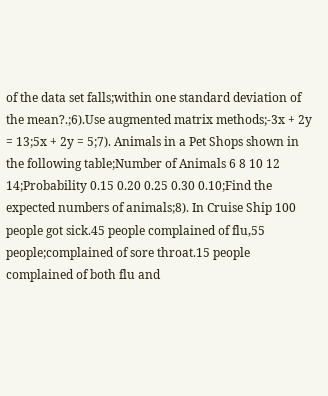of the data set falls;within one standard deviation of the mean?.;6).Use augmented matrix methods;-3x + 2y = 13;5x + 2y = 5;7). Animals in a Pet Shops shown in the following table;Number of Animals 6 8 10 12 14;Probability 0.15 0.20 0.25 0.30 0.10;Find the expected numbers of animals;8). In Cruise Ship 100 people got sick.45 people complained of flu,55 people;complained of sore throat.15 people complained of both flu and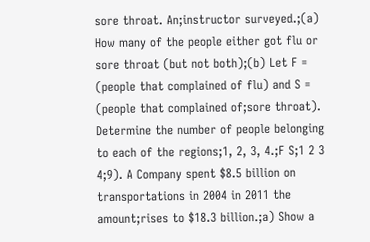sore throat. An;instructor surveyed.;(a) How many of the people either got flu or sore throat (but not both);(b) Let F = (people that complained of flu) and S = (people that complained of;sore throat). Determine the number of people belonging to each of the regions;1, 2, 3, 4.;F S;1 2 3 4;9). A Company spent $8.5 billion on transportations in 2004 in 2011 the amount;rises to $18.3 billion.;a) Show a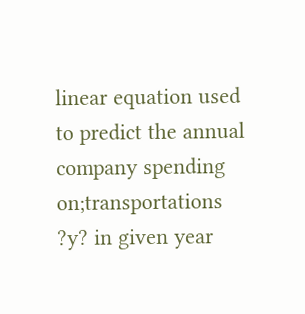linear equation used to predict the annual company spending on;transportations ?y? in given year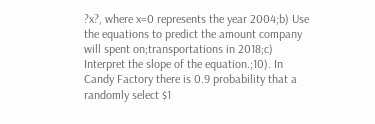?x?, where x=0 represents the year 2004;b) Use the equations to predict the amount company will spent on;transportations in 2018;c) Interpret the slope of the equation.;10). In Candy Factory there is 0.9 probability that a randomly select $1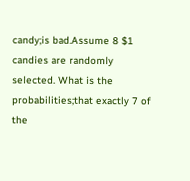candy;is bad.Assume 8 $1 candies are randomly selected. What is the probabilities;that exactly 7 of the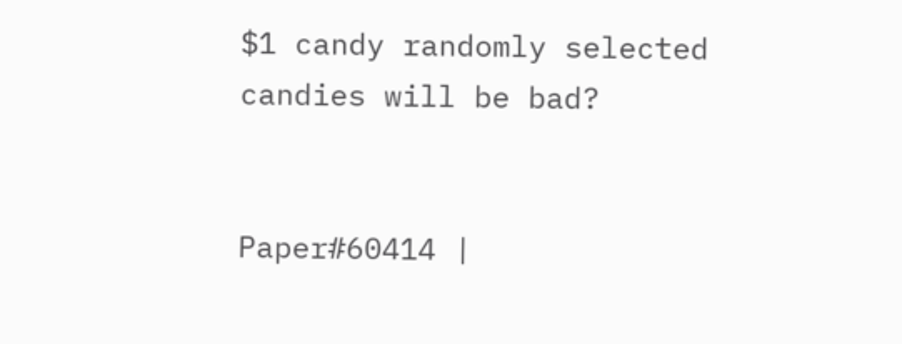$1 candy randomly selected candies will be bad?


Paper#60414 |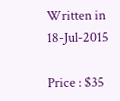Written in 18-Jul-2015

Price : $35